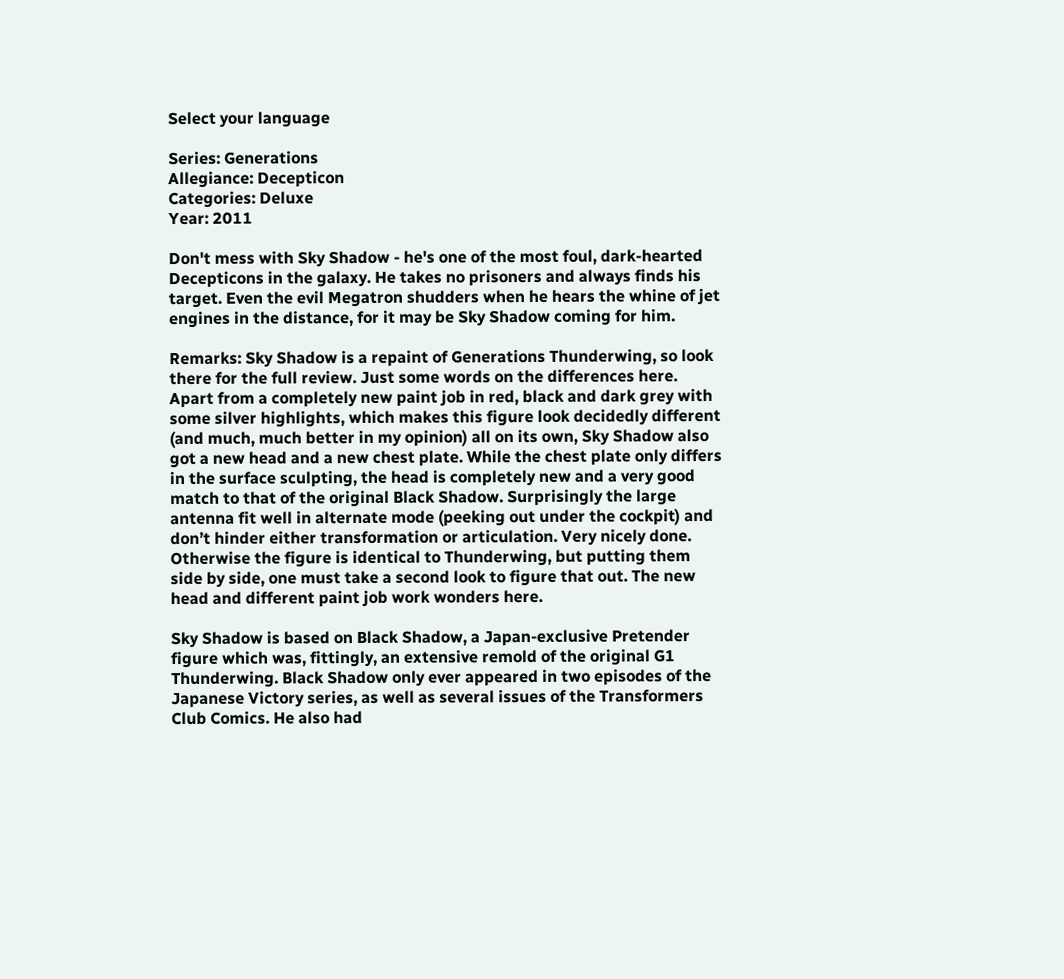Select your language

Series: Generations
Allegiance: Decepticon
Categories: Deluxe
Year: 2011

Don't mess with Sky Shadow - he's one of the most foul, dark-hearted Decepticons in the galaxy. He takes no prisoners and always finds his target. Even the evil Megatron shudders when he hears the whine of jet engines in the distance, for it may be Sky Shadow coming for him.

Remarks: Sky Shadow is a repaint of Generations Thunderwing, so look there for the full review. Just some words on the differences here. Apart from a completely new paint job in red, black and dark grey with some silver highlights, which makes this figure look decidedly different (and much, much better in my opinion) all on its own, Sky Shadow also got a new head and a new chest plate. While the chest plate only differs in the surface sculpting, the head is completely new and a very good match to that of the original Black Shadow. Surprisingly the large antenna fit well in alternate mode (peeking out under the cockpit) and don’t hinder either transformation or articulation. Very nicely done. Otherwise the figure is identical to Thunderwing, but putting them side by side, one must take a second look to figure that out. The new head and different paint job work wonders here.

Sky Shadow is based on Black Shadow, a Japan-exclusive Pretender figure which was, fittingly, an extensive remold of the original G1 Thunderwing. Black Shadow only ever appeared in two episodes of the Japanese Victory series, as well as several issues of the Transformers Club Comics. He also had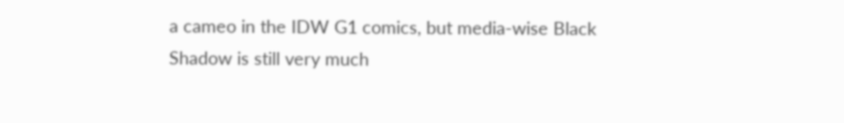a cameo in the IDW G1 comics, but media-wise Black Shadow is still very much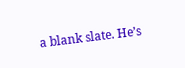a blank slate. He’s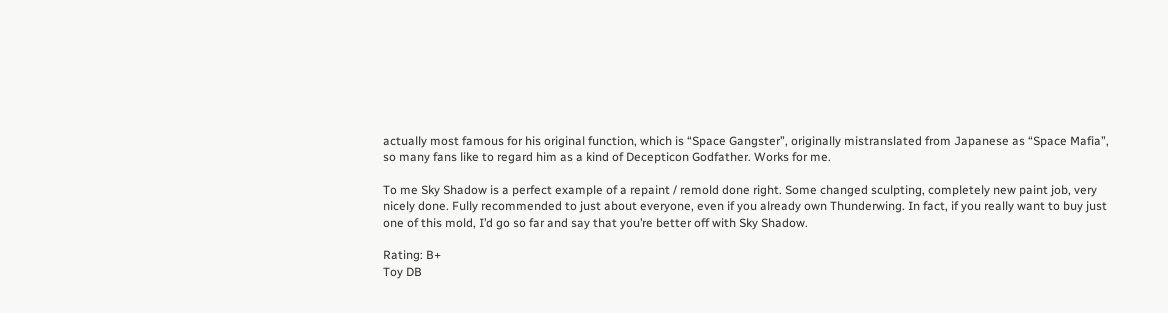actually most famous for his original function, which is “Space Gangster”, originally mistranslated from Japanese as “Space Mafia”, so many fans like to regard him as a kind of Decepticon Godfather. Works for me.

To me Sky Shadow is a perfect example of a repaint / remold done right. Some changed sculpting, completely new paint job, very nicely done. Fully recommended to just about everyone, even if you already own Thunderwing. In fact, if you really want to buy just one of this mold, I’d go so far and say that you’re better off with Sky Shadow.

Rating: B+
Toy DB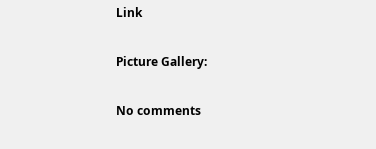Link

Picture Gallery:

No comments